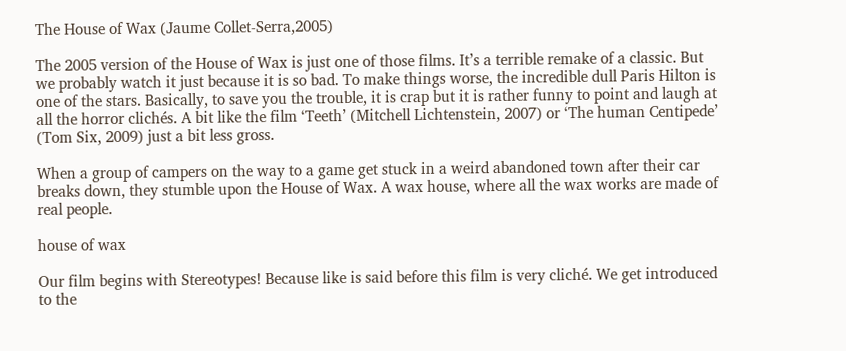The House of Wax (Jaume Collet-Serra,2005)

The 2005 version of the House of Wax is just one of those films. It’s a terrible remake of a classic. But we probably watch it just because it is so bad. To make things worse, the incredible dull Paris Hilton is one of the stars. Basically, to save you the trouble, it is crap but it is rather funny to point and laugh at all the horror clichés. A bit like the film ‘Teeth’ (Mitchell Lichtenstein, 2007) or ‘The human Centipede’ (Tom Six, 2009) just a bit less gross.

When a group of campers on the way to a game get stuck in a weird abandoned town after their car breaks down, they stumble upon the House of Wax. A wax house, where all the wax works are made of real people.

house of wax

Our film begins with Stereotypes! Because like is said before this film is very cliché. We get introduced to the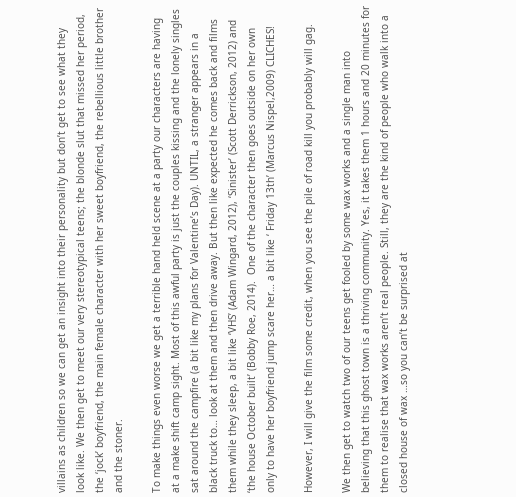villains as children so we can get an insight into their personality but don’t get to see what they look like. We then get to meet our very stereotypical teens; the blonde slut that missed her period, the ‘jock’ boyfriend, the main female character with her sweet boyfriend, the rebellious little brother and the stoner.

To make things even worse we get a terrible hand held scene at a party our characters are having at a make shift camp sight. Most of this awful party is just the couples kissing and the lonely singles sat around the campfire (a bit like my plans for Valentine’s Day). UNTIL, a stranger appears in a black truck to… look at them and then drive away. But then like expected he comes back and films them while they sleep, a bit like ‘VHS’ (Adam Wingard, 2012), ‘Sinister’ (Scott Derrickson, 2012) and ‘the house October built’ (Bobby Roe, 2014).  One of the character then goes outside on her own only to have her boyfriend jump scare her… a bit like ‘ Friday 13th’ (Marcus Nispel,2009) CLICHES!

However, I will give the film some credit, when you see the pile of road kill you probably will gag.

We then get to watch two of our teens get fooled by some wax works and a single man into believing that this ghost town is a thriving community. Yes, it takes them 1 hours and 20 minutes for them to realise that wax works aren’t real people. Still, they are the kind of people who walk into a closed house of wax …so you can’t be surprised at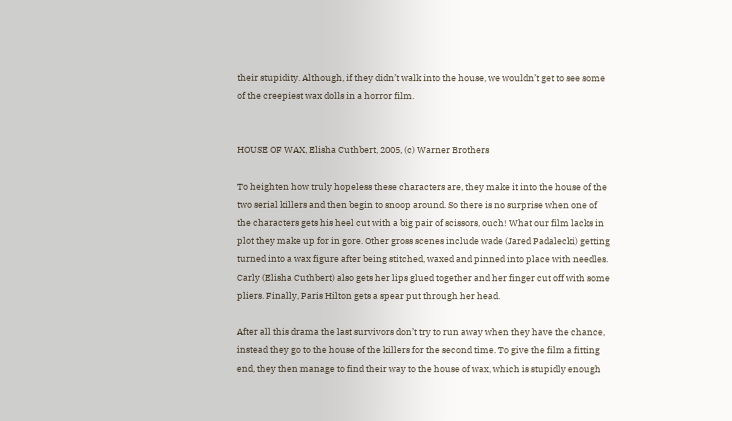their stupidity. Although, if they didn’t walk into the house, we wouldn’t get to see some of the creepiest wax dolls in a horror film.


HOUSE OF WAX, Elisha Cuthbert, 2005, (c) Warner Brothers

To heighten how truly hopeless these characters are, they make it into the house of the two serial killers and then begin to snoop around. So there is no surprise when one of the characters gets his heel cut with a big pair of scissors, ouch! What our film lacks in plot they make up for in gore. Other gross scenes include wade (Jared Padalecki) getting turned into a wax figure after being stitched, waxed and pinned into place with needles. Carly (Elisha Cuthbert) also gets her lips glued together and her finger cut off with some pliers. Finally, Paris Hilton gets a spear put through her head.

After all this drama the last survivors don’t try to run away when they have the chance, instead they go to the house of the killers for the second time. To give the film a fitting end, they then manage to find their way to the house of wax, which is stupidly enough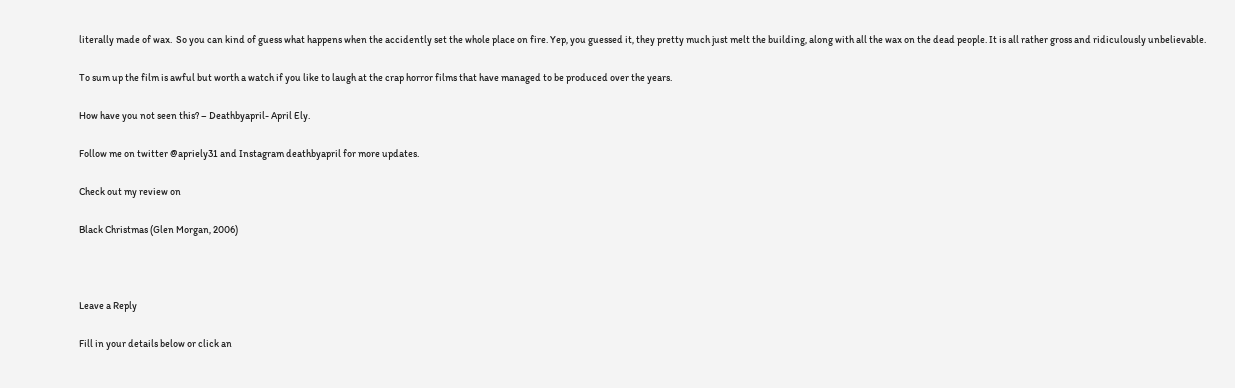literally made of wax.  So you can kind of guess what happens when the accidently set the whole place on fire. Yep, you guessed it, they pretty much just melt the building, along with all the wax on the dead people. It is all rather gross and ridiculously unbelievable.

To sum up the film is awful but worth a watch if you like to laugh at the crap horror films that have managed to be produced over the years.

How have you not seen this? – Deathbyapril- April Ely.

Follow me on twitter @apriely31 and Instagram deathbyapril for more updates.

Check out my review on

Black Christmas (Glen Morgan, 2006)



Leave a Reply

Fill in your details below or click an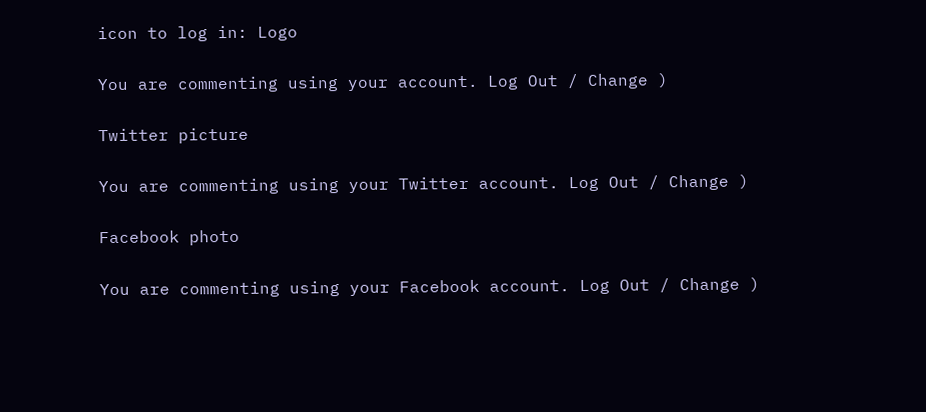icon to log in: Logo

You are commenting using your account. Log Out / Change )

Twitter picture

You are commenting using your Twitter account. Log Out / Change )

Facebook photo

You are commenting using your Facebook account. Log Out / Change )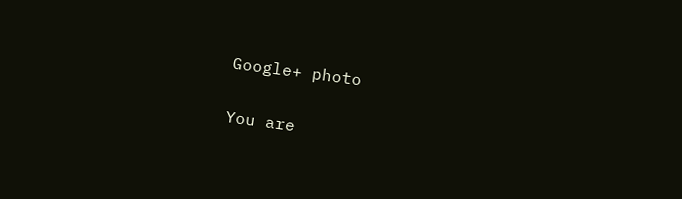Google+ photo

You are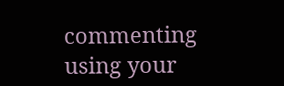commenting using your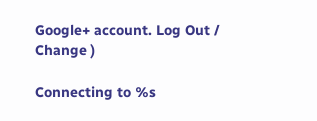Google+ account. Log Out / Change )

Connecting to %s